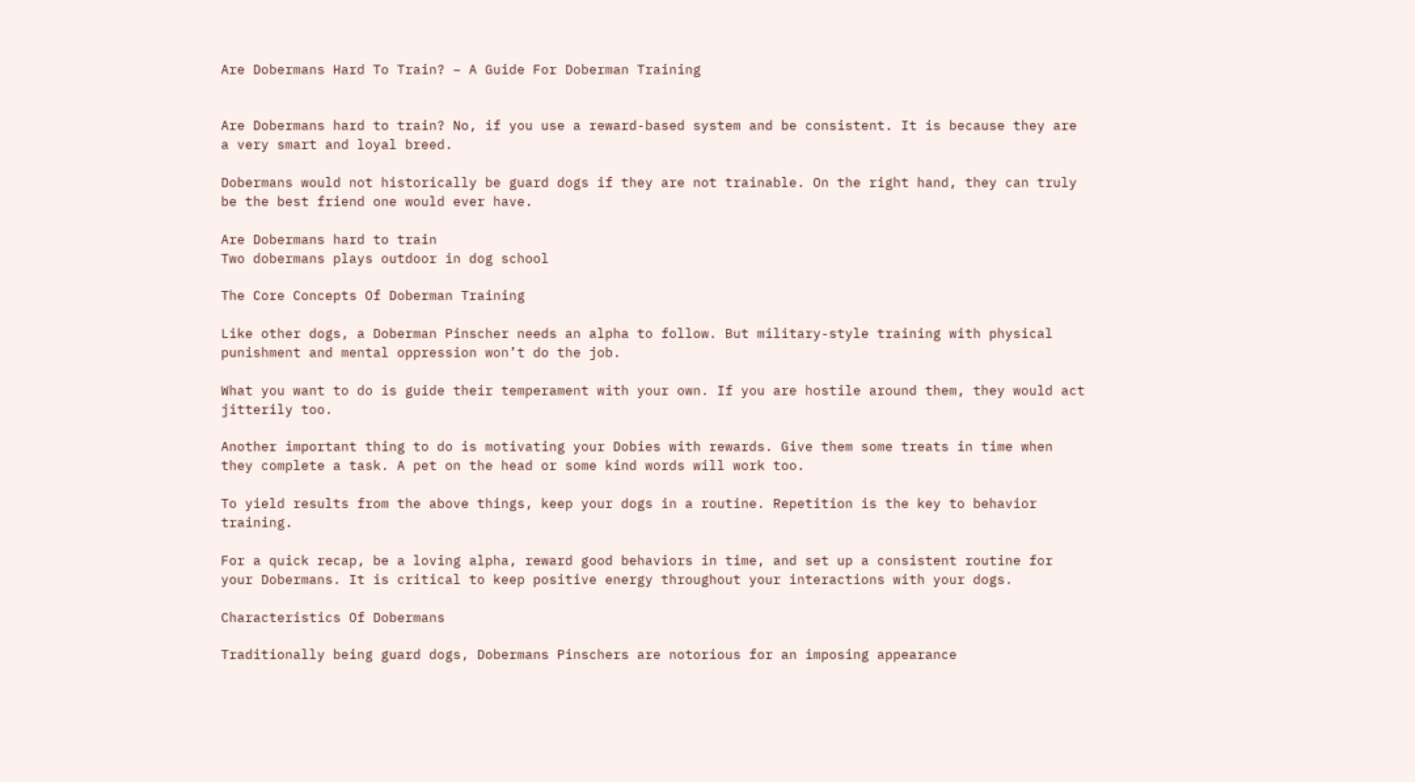Are Dobermans Hard To Train? – A Guide For Doberman Training


Are Dobermans hard to train? No, if you use a reward-based system and be consistent. It is because they are a very smart and loyal breed.

Dobermans would not historically be guard dogs if they are not trainable. On the right hand, they can truly be the best friend one would ever have.

Are Dobermans hard to train
Two dobermans plays outdoor in dog school

The Core Concepts Of Doberman Training

Like other dogs, a Doberman Pinscher needs an alpha to follow. But military-style training with physical punishment and mental oppression won’t do the job.

What you want to do is guide their temperament with your own. If you are hostile around them, they would act jitterily too.

Another important thing to do is motivating your Dobies with rewards. Give them some treats in time when they complete a task. A pet on the head or some kind words will work too.

To yield results from the above things, keep your dogs in a routine. Repetition is the key to behavior training.

For a quick recap, be a loving alpha, reward good behaviors in time, and set up a consistent routine for your Dobermans. It is critical to keep positive energy throughout your interactions with your dogs.

Characteristics Of Dobermans

Traditionally being guard dogs, Dobermans Pinschers are notorious for an imposing appearance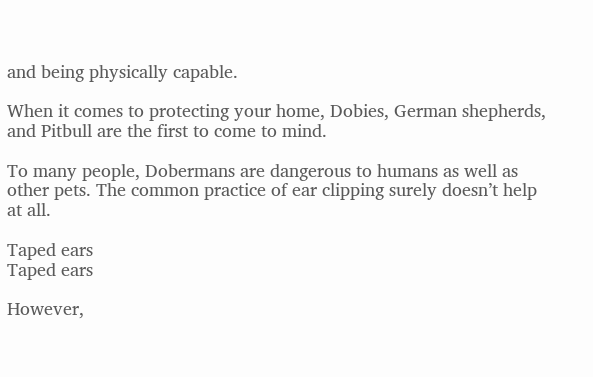and being physically capable.

When it comes to protecting your home, Dobies, German shepherds, and Pitbull are the first to come to mind.

To many people, Dobermans are dangerous to humans as well as other pets. The common practice of ear clipping surely doesn’t help at all.

Taped ears
Taped ears

However,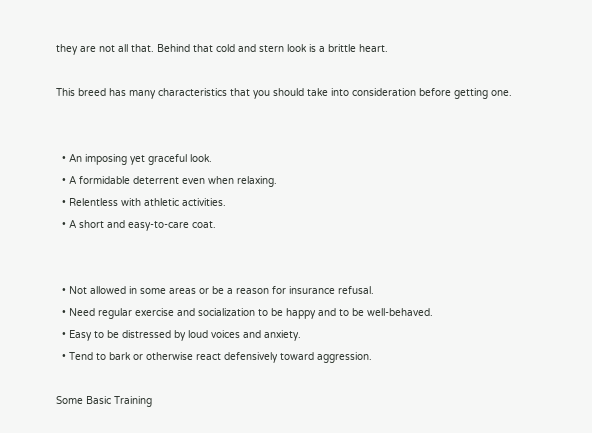they are not all that. Behind that cold and stern look is a brittle heart.

This breed has many characteristics that you should take into consideration before getting one.


  • An imposing yet graceful look.
  • A formidable deterrent even when relaxing.
  • Relentless with athletic activities.
  • A short and easy-to-care coat.


  • Not allowed in some areas or be a reason for insurance refusal.
  • Need regular exercise and socialization to be happy and to be well-behaved.
  • Easy to be distressed by loud voices and anxiety.
  • Tend to bark or otherwise react defensively toward aggression.

Some Basic Training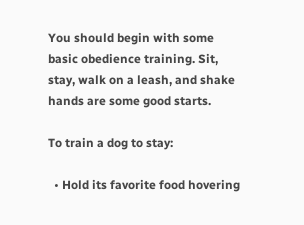You should begin with some basic obedience training. Sit, stay, walk on a leash, and shake hands are some good starts.

To train a dog to stay:

  • Hold its favorite food hovering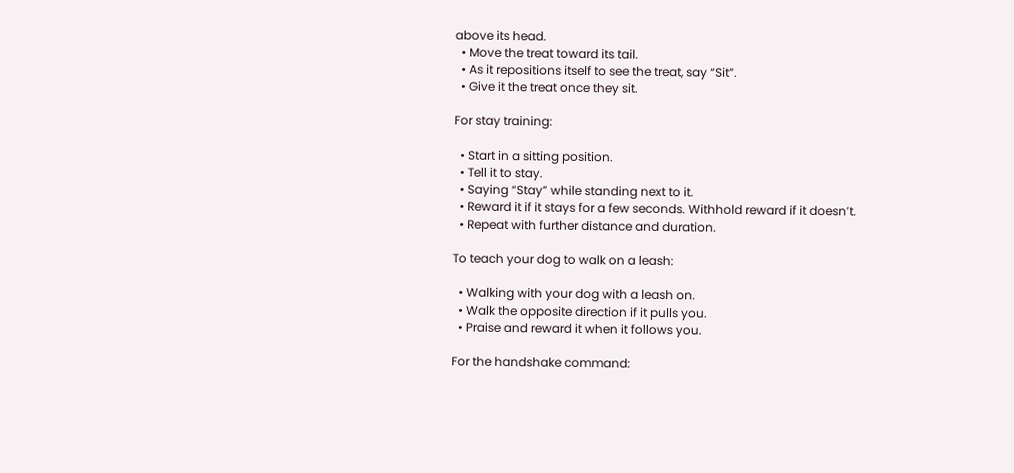above its head.
  • Move the treat toward its tail.
  • As it repositions itself to see the treat, say “Sit”.
  • Give it the treat once they sit.

For stay training:

  • Start in a sitting position.
  • Tell it to stay.
  • Saying “Stay” while standing next to it.
  • Reward it if it stays for a few seconds. Withhold reward if it doesn’t.
  • Repeat with further distance and duration.

To teach your dog to walk on a leash:

  • Walking with your dog with a leash on.
  • Walk the opposite direction if it pulls you.
  • Praise and reward it when it follows you.

For the handshake command: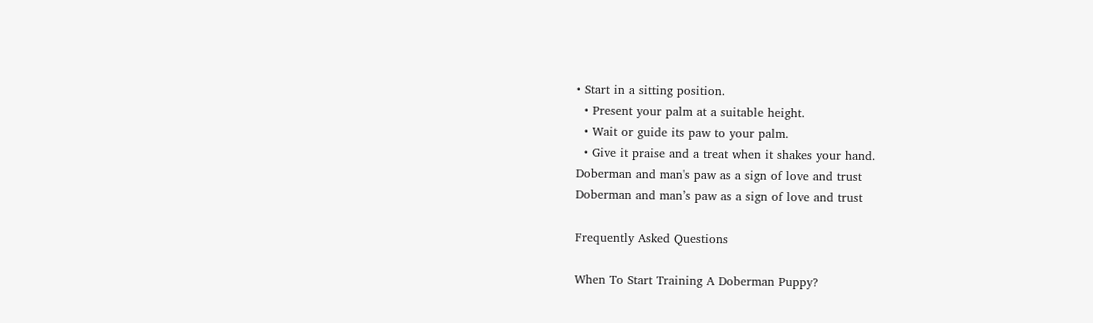• Start in a sitting position.
  • Present your palm at a suitable height.
  • Wait or guide its paw to your palm.
  • Give it praise and a treat when it shakes your hand.
Doberman and man's paw as a sign of love and trust
Doberman and man’s paw as a sign of love and trust

Frequently Asked Questions

When To Start Training A Doberman Puppy?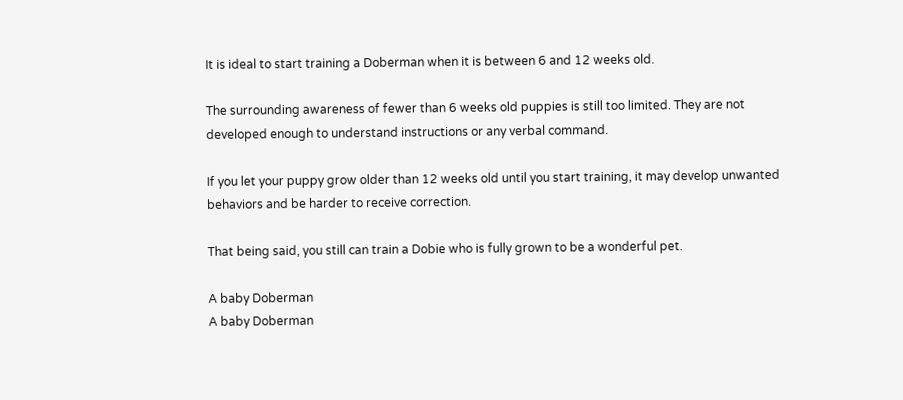It is ideal to start training a Doberman when it is between 6 and 12 weeks old.

The surrounding awareness of fewer than 6 weeks old puppies is still too limited. They are not developed enough to understand instructions or any verbal command.

If you let your puppy grow older than 12 weeks old until you start training, it may develop unwanted behaviors and be harder to receive correction.

That being said, you still can train a Dobie who is fully grown to be a wonderful pet.

A baby Doberman
A baby Doberman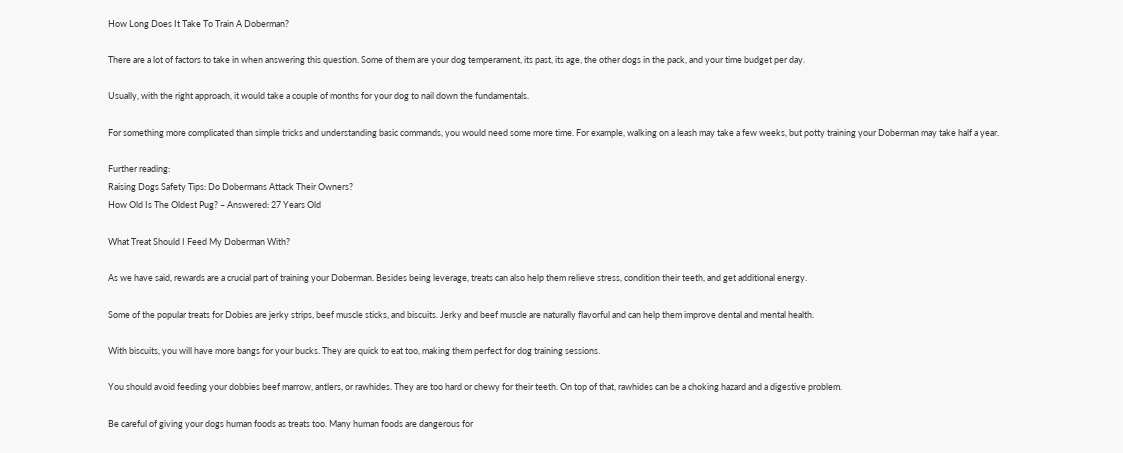How Long Does It Take To Train A Doberman?

There are a lot of factors to take in when answering this question. Some of them are your dog temperament, its past, its age, the other dogs in the pack, and your time budget per day.

Usually, with the right approach, it would take a couple of months for your dog to nail down the fundamentals.

For something more complicated than simple tricks and understanding basic commands, you would need some more time. For example, walking on a leash may take a few weeks, but potty training your Doberman may take half a year.

Further reading:
Raising Dogs Safety Tips: Do Dobermans Attack Their Owners?
How Old Is The Oldest Pug? – Answered: 27 Years Old

What Treat Should I Feed My Doberman With?

As we have said, rewards are a crucial part of training your Doberman. Besides being leverage, treats can also help them relieve stress, condition their teeth, and get additional energy.

Some of the popular treats for Dobies are jerky strips, beef muscle sticks, and biscuits. Jerky and beef muscle are naturally flavorful and can help them improve dental and mental health.

With biscuits, you will have more bangs for your bucks. They are quick to eat too, making them perfect for dog training sessions.

You should avoid feeding your dobbies beef marrow, antlers, or rawhides. They are too hard or chewy for their teeth. On top of that, rawhides can be a choking hazard and a digestive problem.

Be careful of giving your dogs human foods as treats too. Many human foods are dangerous for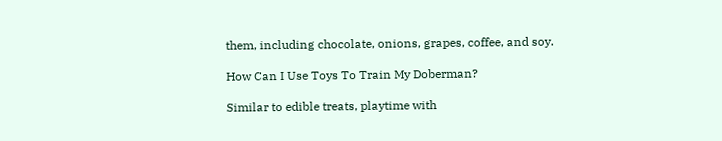them, including chocolate, onions, grapes, coffee, and soy.

How Can I Use Toys To Train My Doberman?

Similar to edible treats, playtime with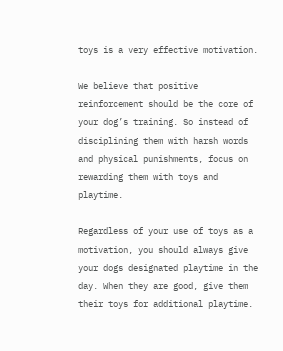toys is a very effective motivation.

We believe that positive reinforcement should be the core of your dog’s training. So instead of disciplining them with harsh words and physical punishments, focus on rewarding them with toys and playtime.

Regardless of your use of toys as a motivation, you should always give your dogs designated playtime in the day. When they are good, give them their toys for additional playtime.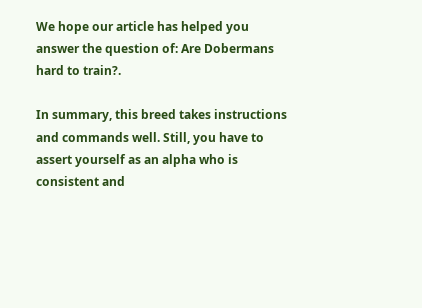We hope our article has helped you answer the question of: Are Dobermans hard to train?.

In summary, this breed takes instructions and commands well. Still, you have to assert yourself as an alpha who is consistent and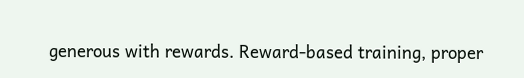generous with rewards. Reward-based training, proper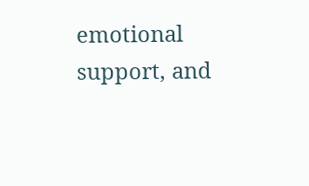emotional support, and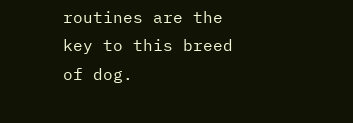routines are the key to this breed of dog.